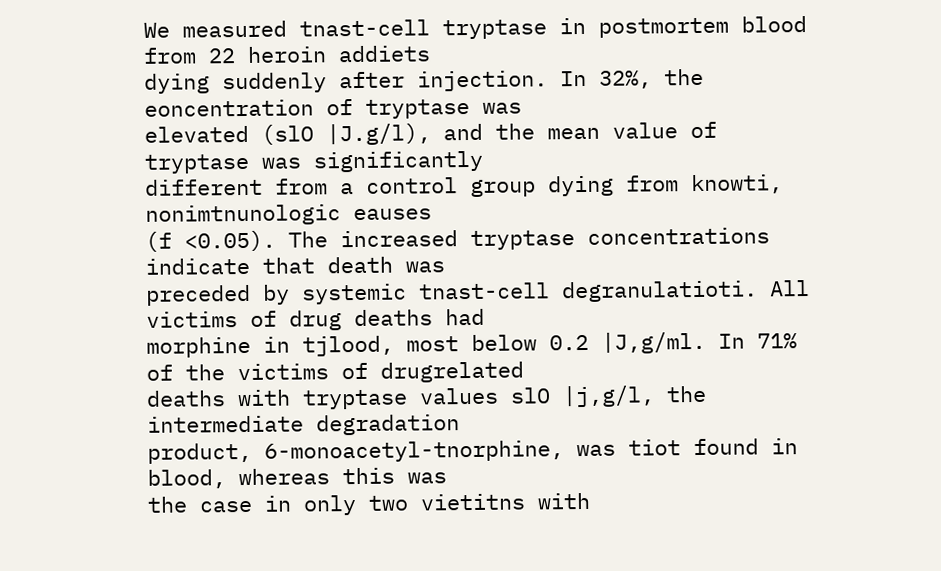We measured tnast-cell tryptase in postmortem blood from 22 heroin addiets
dying suddenly after injection. In 32%, the eoncentration of tryptase was
elevated (slO |J.g/l), and the mean value of tryptase was significantly
different from a control group dying from knowti, nonimtnunologic eauses
(f <0.05). The increased tryptase concentrations indicate that death was
preceded by systemic tnast-cell degranulatioti. All victims of drug deaths had
morphine in tjlood, most below 0.2 |J,g/ml. In 71% of the victims of drugrelated
deaths with tryptase values slO |j,g/l, the intermediate degradation
product, 6-monoacetyl-tnorphine, was tiot found in blood, whereas this was
the case in only two vietitns with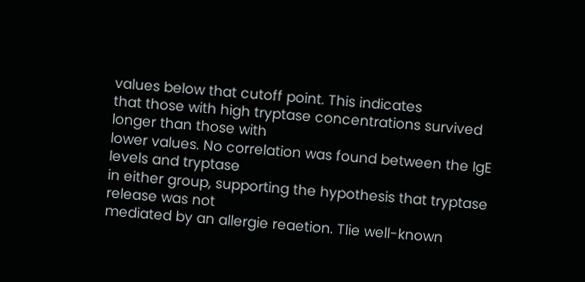values below that cutoff point. This indicates
that those with high tryptase concentrations survived longer than those with
lower values. No correlation was found between the IgE levels and tryptase
in either group, supporting the hypothesis that tryptase release was not
mediated by an allergie reaetion. Tlie well-known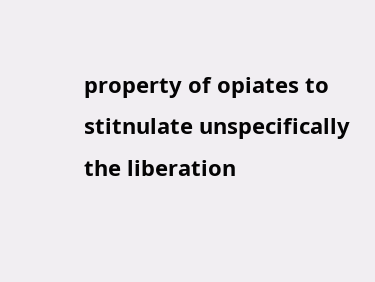property of opiates to
stitnulate unspecifically the liberation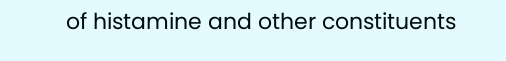of histamine and other constituents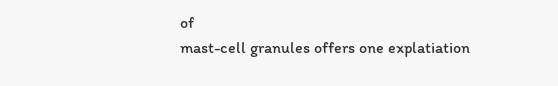of
mast-cell granules offers one explatiation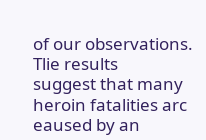of our observations. Tlie results
suggest that many heroin fatalities arc eaused by an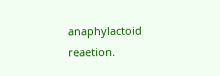anaphylactoid reaetion.